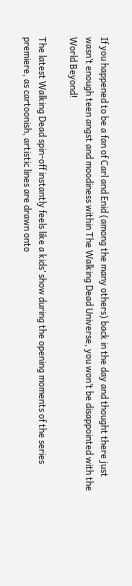If you happened to be a fan of Carl and Enid (among the many others) back in the day and thought there just wasn’t enough teen angst and moodiness within The Walking Dead Universe, you won’t be disappointed with the World Beyond!

The latest Walking Dead spin-off instantly feels like a kids’ show during the opening moments of the series premiere, as cartoonish, artistic lines are drawn onto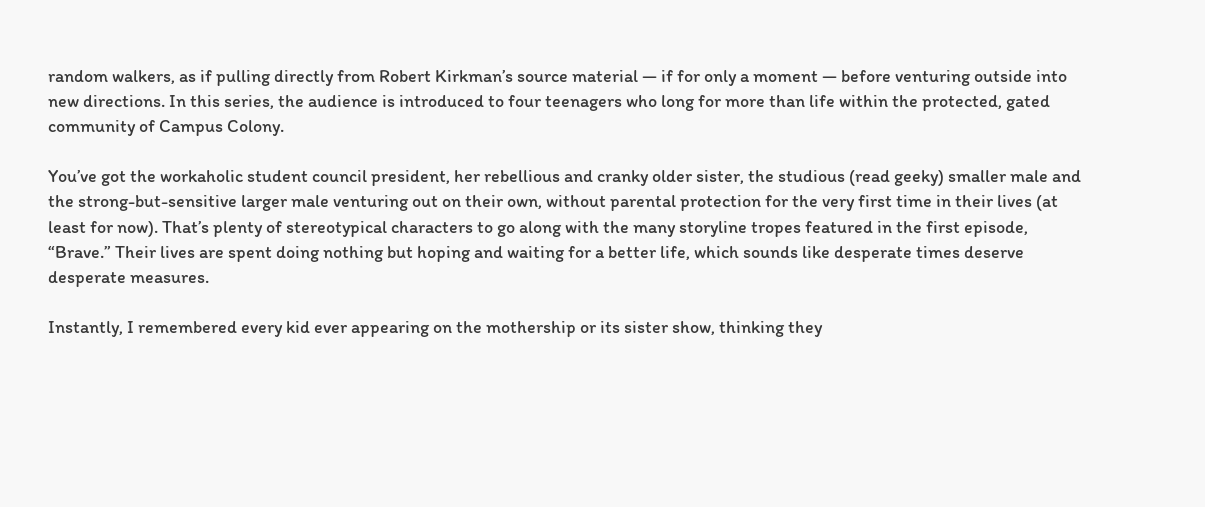random walkers, as if pulling directly from Robert Kirkman’s source material — if for only a moment — before venturing outside into new directions. In this series, the audience is introduced to four teenagers who long for more than life within the protected, gated community of Campus Colony.

You’ve got the workaholic student council president, her rebellious and cranky older sister, the studious (read geeky) smaller male and the strong-but-sensitive larger male venturing out on their own, without parental protection for the very first time in their lives (at least for now). That’s plenty of stereotypical characters to go along with the many storyline tropes featured in the first episode, “Brave.” Their lives are spent doing nothing but hoping and waiting for a better life, which sounds like desperate times deserve desperate measures.

Instantly, I remembered every kid ever appearing on the mothership or its sister show, thinking they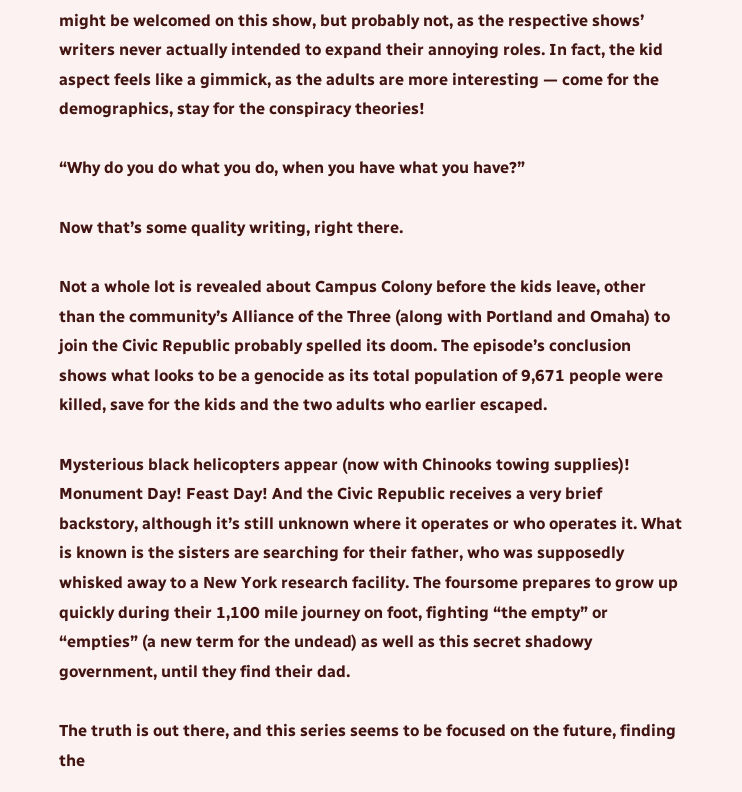might be welcomed on this show, but probably not, as the respective shows’ writers never actually intended to expand their annoying roles. In fact, the kid aspect feels like a gimmick, as the adults are more interesting — come for the demographics, stay for the conspiracy theories!

“Why do you do what you do, when you have what you have?”

Now that’s some quality writing, right there.

Not a whole lot is revealed about Campus Colony before the kids leave, other than the community’s Alliance of the Three (along with Portland and Omaha) to join the Civic Republic probably spelled its doom. The episode’s conclusion shows what looks to be a genocide as its total population of 9,671 people were killed, save for the kids and the two adults who earlier escaped.

Mysterious black helicopters appear (now with Chinooks towing supplies)! Monument Day! Feast Day! And the Civic Republic receives a very brief backstory, although it’s still unknown where it operates or who operates it. What is known is the sisters are searching for their father, who was supposedly whisked away to a New York research facility. The foursome prepares to grow up quickly during their 1,100 mile journey on foot, fighting “the empty” or “empties” (a new term for the undead) as well as this secret shadowy government, until they find their dad.

The truth is out there, and this series seems to be focused on the future, finding the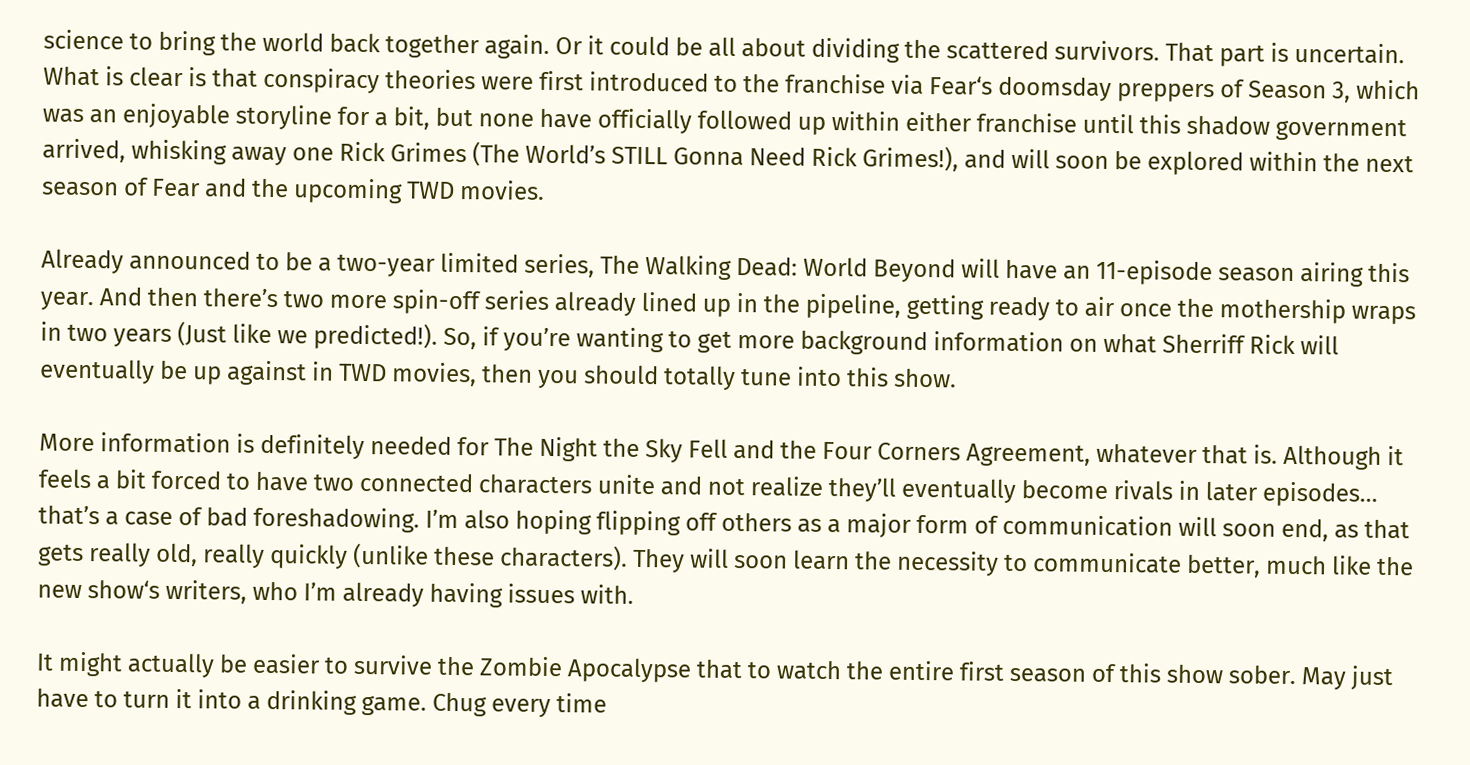science to bring the world back together again. Or it could be all about dividing the scattered survivors. That part is uncertain. What is clear is that conspiracy theories were first introduced to the franchise via Fear‘s doomsday preppers of Season 3, which was an enjoyable storyline for a bit, but none have officially followed up within either franchise until this shadow government arrived, whisking away one Rick Grimes (The World’s STILL Gonna Need Rick Grimes!), and will soon be explored within the next season of Fear and the upcoming TWD movies.

Already announced to be a two-year limited series, The Walking Dead: World Beyond will have an 11-episode season airing this year. And then there’s two more spin-off series already lined up in the pipeline, getting ready to air once the mothership wraps in two years (Just like we predicted!). So, if you’re wanting to get more background information on what Sherriff Rick will eventually be up against in TWD movies, then you should totally tune into this show.

More information is definitely needed for The Night the Sky Fell and the Four Corners Agreement, whatever that is. Although it feels a bit forced to have two connected characters unite and not realize they’ll eventually become rivals in later episodes… that’s a case of bad foreshadowing. I’m also hoping flipping off others as a major form of communication will soon end, as that gets really old, really quickly (unlike these characters). They will soon learn the necessity to communicate better, much like the new show‘s writers, who I’m already having issues with.

It might actually be easier to survive the Zombie Apocalypse that to watch the entire first season of this show sober. May just have to turn it into a drinking game. Chug every time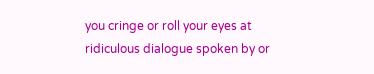you cringe or roll your eyes at ridiculous dialogue spoken by or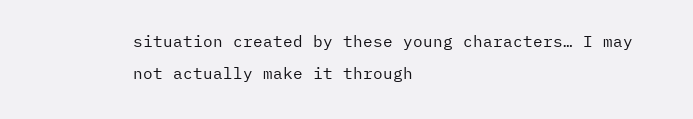situation created by these young characters… I may not actually make it through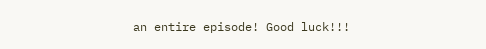an entire episode! Good luck!!!